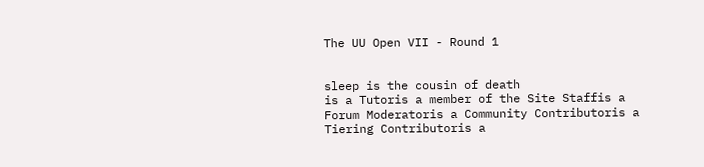The UU Open VII - Round 1


sleep is the cousin of death
is a Tutoris a member of the Site Staffis a Forum Moderatoris a Community Contributoris a Tiering Contributoris a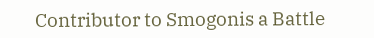Contributor to Smogonis a Battle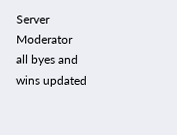Server Moderator
all byes and wins updated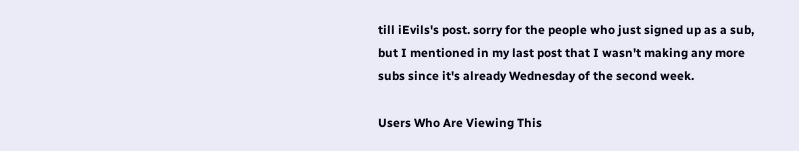till iEvils's post. sorry for the people who just signed up as a sub, but I mentioned in my last post that I wasn't making any more subs since it's already Wednesday of the second week.

Users Who Are Viewing This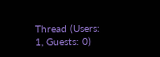Thread (Users: 1, Guests: 0)